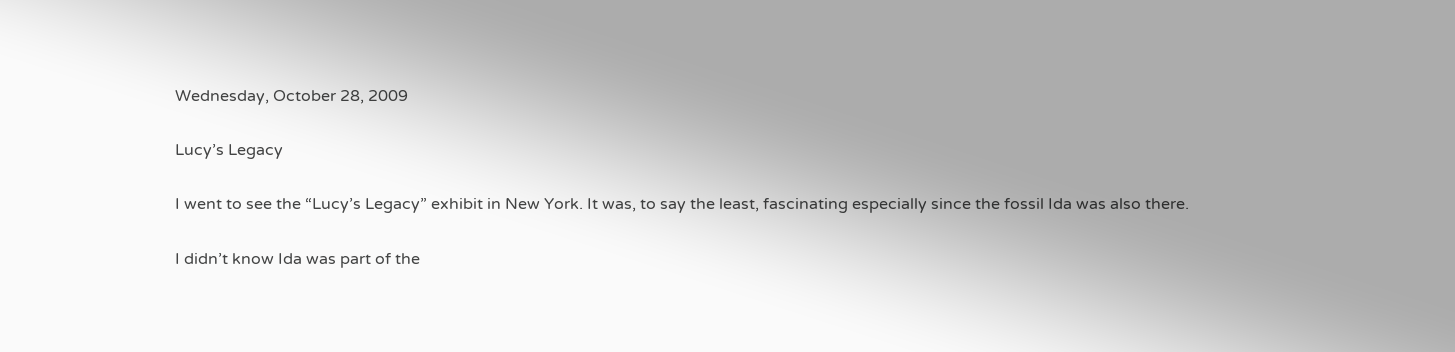Wednesday, October 28, 2009

Lucy’s Legacy

I went to see the “Lucy’s Legacy” exhibit in New York. It was, to say the least, fascinating especially since the fossil Ida was also there.

I didn’t know Ida was part of the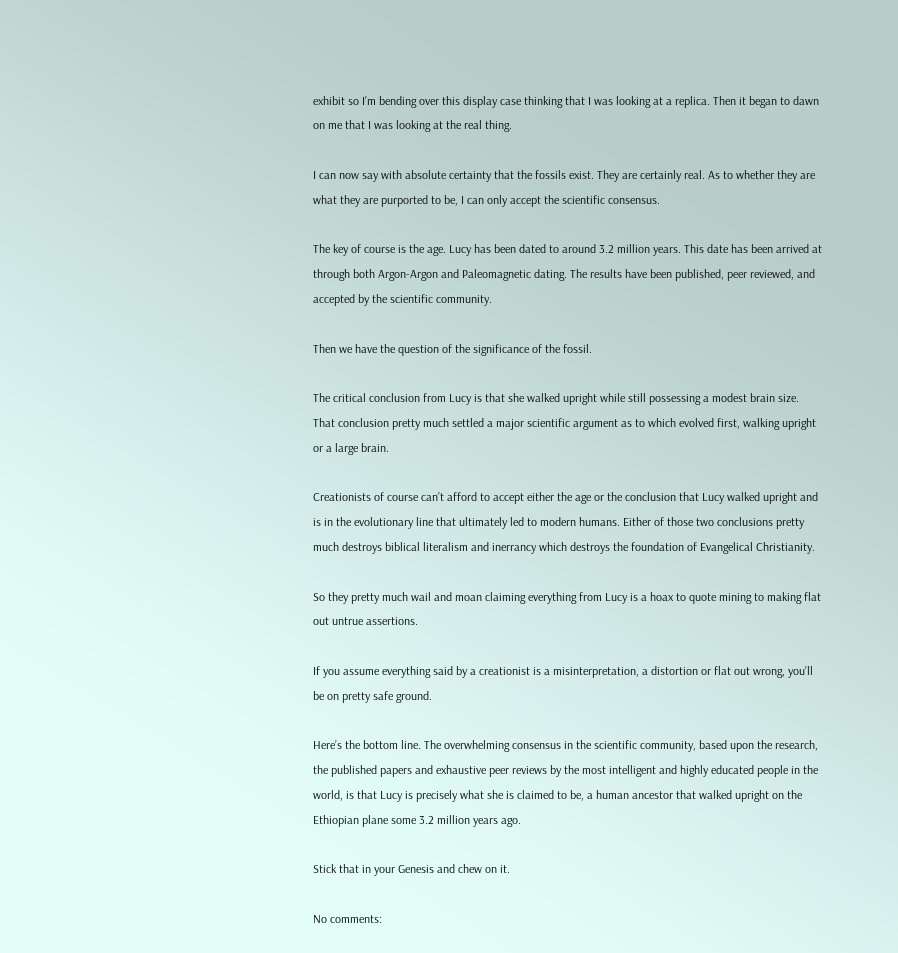exhibit so I’m bending over this display case thinking that I was looking at a replica. Then it began to dawn on me that I was looking at the real thing.

I can now say with absolute certainty that the fossils exist. They are certainly real. As to whether they are what they are purported to be, I can only accept the scientific consensus.

The key of course is the age. Lucy has been dated to around 3.2 million years. This date has been arrived at through both Argon-Argon and Paleomagnetic dating. The results have been published, peer reviewed, and accepted by the scientific community.

Then we have the question of the significance of the fossil.

The critical conclusion from Lucy is that she walked upright while still possessing a modest brain size. That conclusion pretty much settled a major scientific argument as to which evolved first, walking upright or a large brain.

Creationists of course can’t afford to accept either the age or the conclusion that Lucy walked upright and is in the evolutionary line that ultimately led to modern humans. Either of those two conclusions pretty much destroys biblical literalism and inerrancy which destroys the foundation of Evangelical Christianity.

So they pretty much wail and moan claiming everything from Lucy is a hoax to quote mining to making flat out untrue assertions.

If you assume everything said by a creationist is a misinterpretation, a distortion or flat out wrong, you’ll be on pretty safe ground.

Here’s the bottom line. The overwhelming consensus in the scientific community, based upon the research, the published papers and exhaustive peer reviews by the most intelligent and highly educated people in the world, is that Lucy is precisely what she is claimed to be, a human ancestor that walked upright on the Ethiopian plane some 3.2 million years ago.

Stick that in your Genesis and chew on it.

No comments: